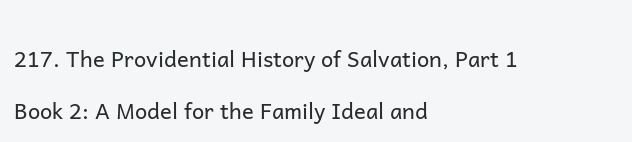217. The Providential History of Salvation, Part 1

Book 2: A Model for the Family Ideal and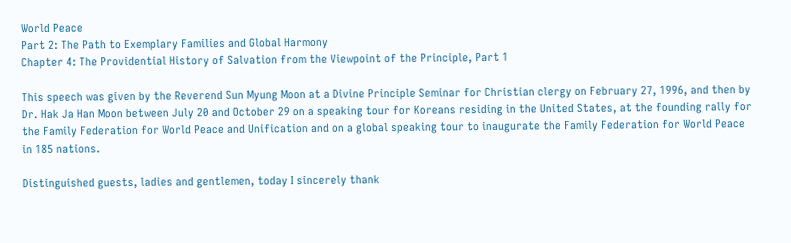World Peace
Part 2: The Path to Exemplary Families and Global Harmony
Chapter 4: The Providential History of Salvation from the Viewpoint of the Principle, Part 1

This speech was given by the Reverend Sun Myung Moon at a Divine Principle Seminar for Christian clergy on February 27, 1996, and then by Dr. Hak Ja Han Moon between July 20 and October 29 on a speaking tour for Koreans residing in the United States, at the founding rally for the Family Federation for World Peace and Unification and on a global speaking tour to inaugurate the Family Federation for World Peace in 185 nations.

Distinguished guests, ladies and gentlemen, today I sincerely thank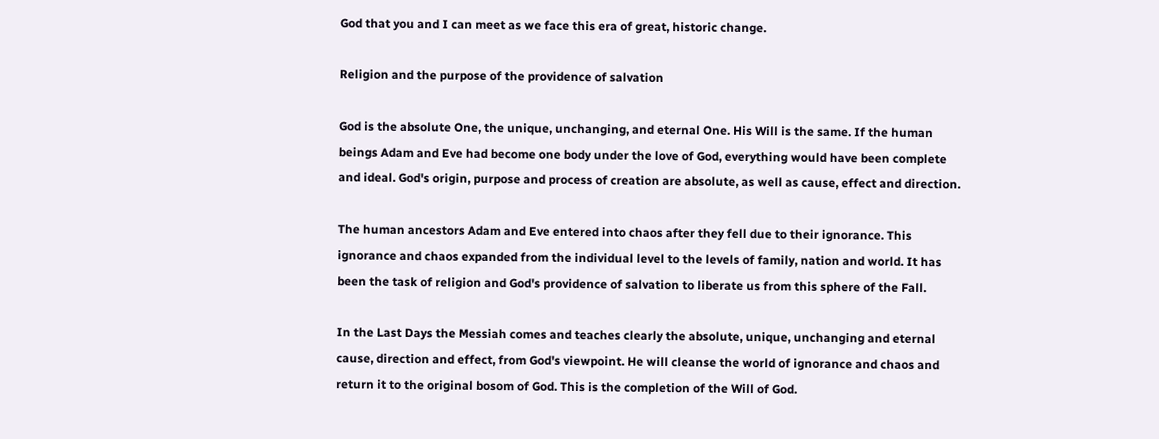God that you and I can meet as we face this era of great, historic change.

Religion and the purpose of the providence of salvation

God is the absolute One, the unique, unchanging, and eternal One. His Will is the same. If the human beings Adam and Eve had become one body under the love of God, everything would have been complete and ideal. God's origin, purpose and process of creation are absolute, as well as cause, effect and direction.

The human ancestors Adam and Eve entered into chaos after they fell due to their ignorance. This ignorance and chaos expanded from the individual level to the levels of family, nation and world. It has been the task of religion and God's providence of salvation to liberate us from this sphere of the Fall.

In the Last Days the Messiah comes and teaches clearly the absolute, unique, unchanging and eternal cause, direction and effect, from God's viewpoint. He will cleanse the world of ignorance and chaos and return it to the original bosom of God. This is the completion of the Will of God.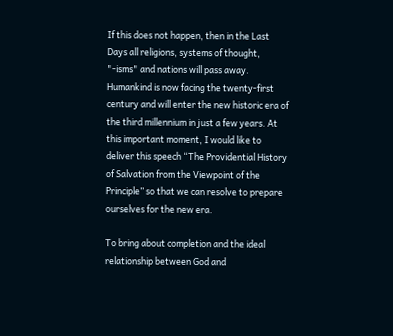If this does not happen, then in the Last Days all religions, systems of thought, "-isms" and nations will pass away. Humankind is now facing the twenty-first century and will enter the new historic era of the third millennium in just a few years. At this important moment, I would like to deliver this speech “The Providential History of Salvation from the Viewpoint of the Principle” so that we can resolve to prepare ourselves for the new era.

To bring about completion and the ideal relationship between God and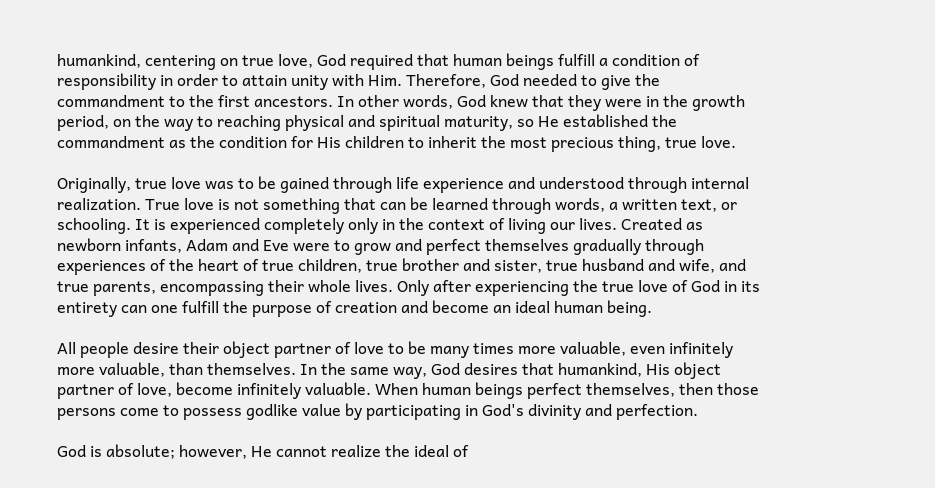humankind, centering on true love, God required that human beings fulfill a condition of responsibility in order to attain unity with Him. Therefore, God needed to give the commandment to the first ancestors. In other words, God knew that they were in the growth period, on the way to reaching physical and spiritual maturity, so He established the commandment as the condition for His children to inherit the most precious thing, true love.

Originally, true love was to be gained through life experience and understood through internal realization. True love is not something that can be learned through words, a written text, or schooling. It is experienced completely only in the context of living our lives. Created as newborn infants, Adam and Eve were to grow and perfect themselves gradually through experiences of the heart of true children, true brother and sister, true husband and wife, and true parents, encompassing their whole lives. Only after experiencing the true love of God in its entirety can one fulfill the purpose of creation and become an ideal human being.

All people desire their object partner of love to be many times more valuable, even infinitely more valuable, than themselves. In the same way, God desires that humankind, His object partner of love, become infinitely valuable. When human beings perfect themselves, then those persons come to possess godlike value by participating in God's divinity and perfection.

God is absolute; however, He cannot realize the ideal of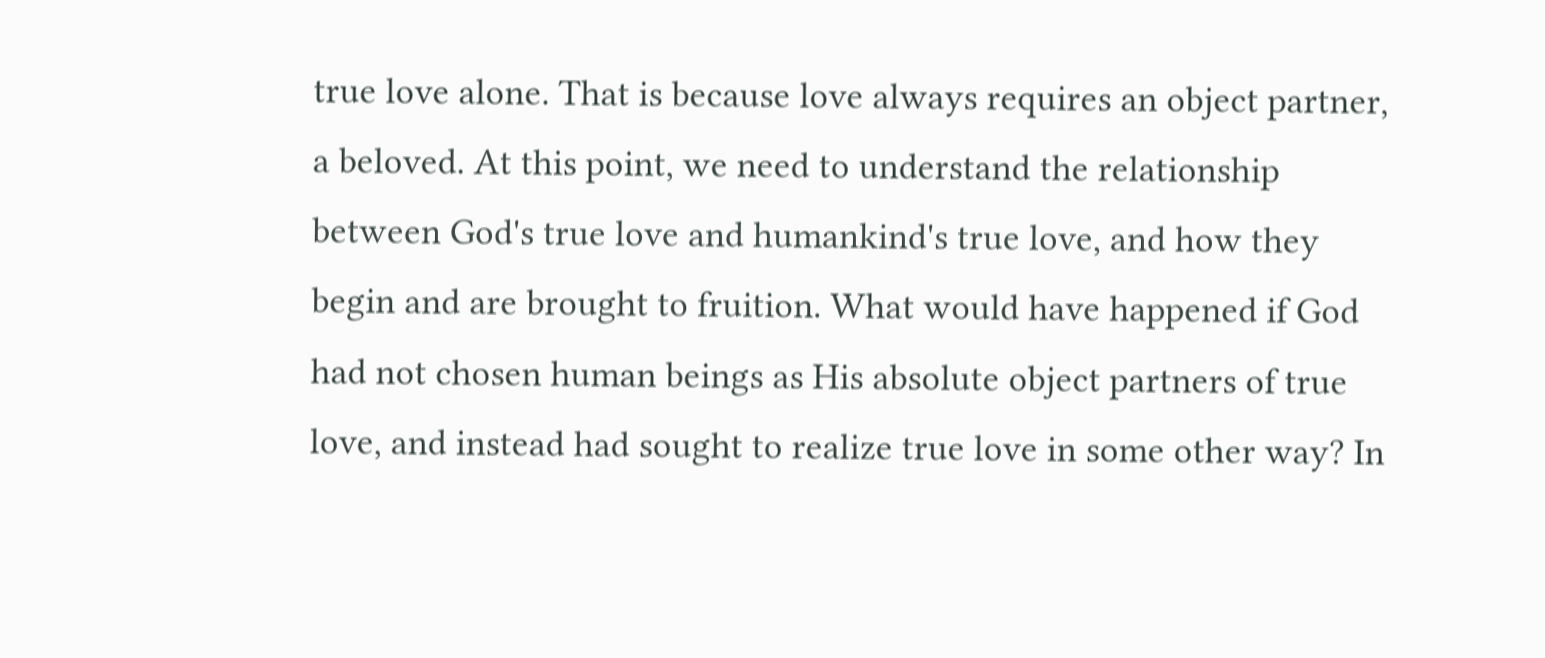true love alone. That is because love always requires an object partner, a beloved. At this point, we need to understand the relationship between God's true love and humankind's true love, and how they begin and are brought to fruition. What would have happened if God had not chosen human beings as His absolute object partners of true love, and instead had sought to realize true love in some other way? In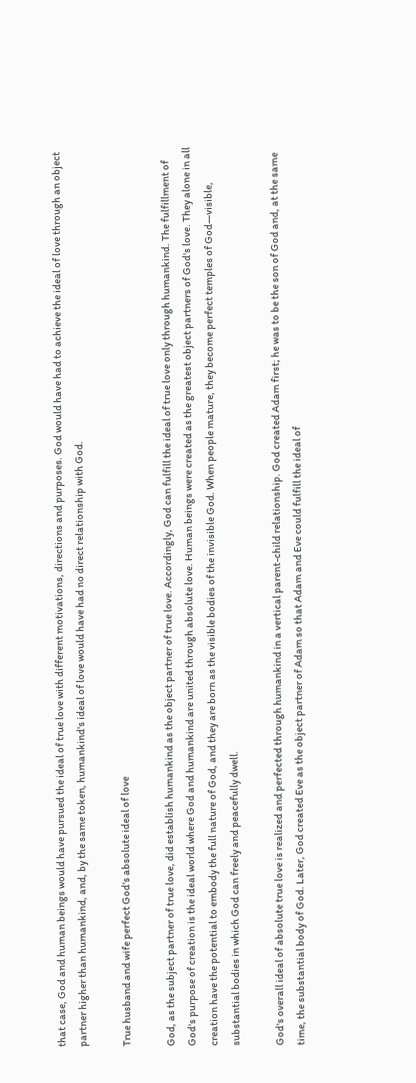that case, God and human beings would have pursued the ideal of true love with different motivations, directions and purposes. God would have had to achieve the ideal of love through an object partner higher than humankind, and, by the same token, humankind's ideal of love would have had no direct relationship with God.

True husband and wife perfect God's absolute ideal of love

God, as the subject partner of true love, did establish humankind as the object partner of true love. Accordingly, God can fulfill the ideal of true love only through humankind. The fulfillment of God's purpose of creation is the ideal world where God and humankind are united through absolute love. Human beings were created as the greatest object partners of God's love. They alone in all creation have the potential to embody the full nature of God, and they are born as the visible bodies of the invisible God. When people mature, they become perfect temples of God—visible, substantial bodies in which God can freely and peacefully dwell.

God's overall ideal of absolute true love is realized and perfected through humankind in a vertical parent-child relationship. God created Adam first; he was to be the son of God and, at the same time, the substantial body of God. Later, God created Eve as the object partner of Adam so that Adam and Eve could fulfill the ideal of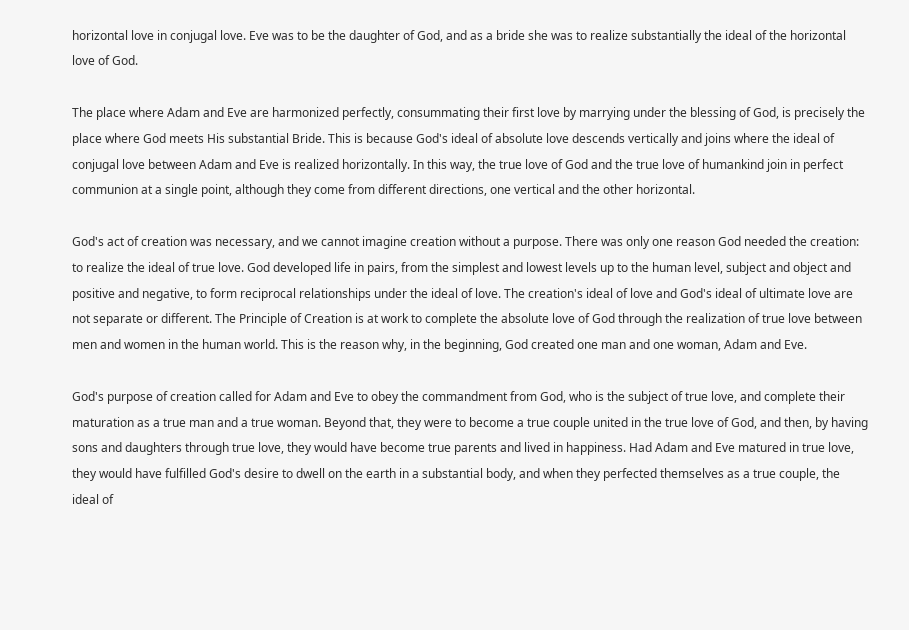horizontal love in conjugal love. Eve was to be the daughter of God, and as a bride she was to realize substantially the ideal of the horizontal love of God.

The place where Adam and Eve are harmonized perfectly, consummating their first love by marrying under the blessing of God, is precisely the place where God meets His substantial Bride. This is because God's ideal of absolute love descends vertically and joins where the ideal of conjugal love between Adam and Eve is realized horizontally. In this way, the true love of God and the true love of humankind join in perfect communion at a single point, although they come from different directions, one vertical and the other horizontal.

God's act of creation was necessary, and we cannot imagine creation without a purpose. There was only one reason God needed the creation: to realize the ideal of true love. God developed life in pairs, from the simplest and lowest levels up to the human level, subject and object and positive and negative, to form reciprocal relationships under the ideal of love. The creation's ideal of love and God's ideal of ultimate love are not separate or different. The Principle of Creation is at work to complete the absolute love of God through the realization of true love between men and women in the human world. This is the reason why, in the beginning, God created one man and one woman, Adam and Eve.

God's purpose of creation called for Adam and Eve to obey the commandment from God, who is the subject of true love, and complete their maturation as a true man and a true woman. Beyond that, they were to become a true couple united in the true love of God, and then, by having sons and daughters through true love, they would have become true parents and lived in happiness. Had Adam and Eve matured in true love, they would have fulfilled God's desire to dwell on the earth in a substantial body, and when they perfected themselves as a true couple, the ideal of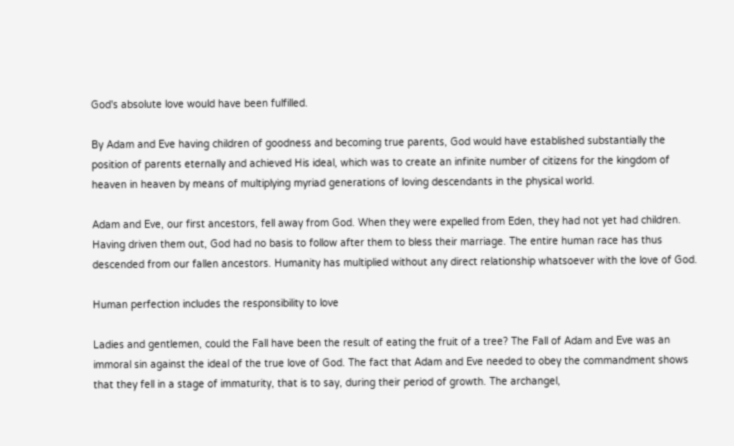God's absolute love would have been fulfilled.

By Adam and Eve having children of goodness and becoming true parents, God would have established substantially the position of parents eternally and achieved His ideal, which was to create an infinite number of citizens for the kingdom of heaven in heaven by means of multiplying myriad generations of loving descendants in the physical world.

Adam and Eve, our first ancestors, fell away from God. When they were expelled from Eden, they had not yet had children. Having driven them out, God had no basis to follow after them to bless their marriage. The entire human race has thus descended from our fallen ancestors. Humanity has multiplied without any direct relationship whatsoever with the love of God.

Human perfection includes the responsibility to love

Ladies and gentlemen, could the Fall have been the result of eating the fruit of a tree? The Fall of Adam and Eve was an immoral sin against the ideal of the true love of God. The fact that Adam and Eve needed to obey the commandment shows that they fell in a stage of immaturity, that is to say, during their period of growth. The archangel,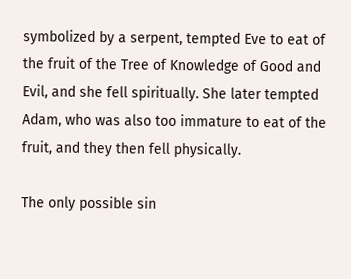symbolized by a serpent, tempted Eve to eat of the fruit of the Tree of Knowledge of Good and Evil, and she fell spiritually. She later tempted Adam, who was also too immature to eat of the fruit, and they then fell physically.

The only possible sin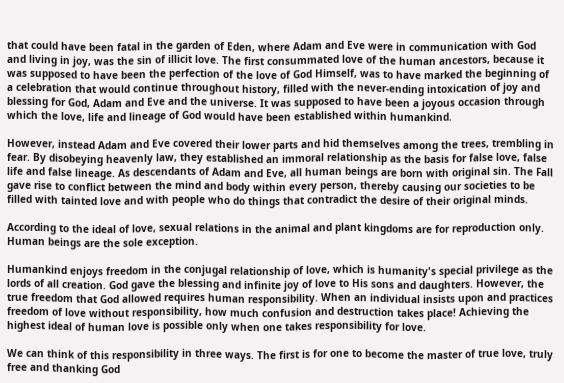that could have been fatal in the garden of Eden, where Adam and Eve were in communication with God and living in joy, was the sin of illicit love. The first consummated love of the human ancestors, because it was supposed to have been the perfection of the love of God Himself, was to have marked the beginning of a celebration that would continue throughout history, filled with the never-ending intoxication of joy and blessing for God, Adam and Eve and the universe. It was supposed to have been a joyous occasion through which the love, life and lineage of God would have been established within humankind.

However, instead Adam and Eve covered their lower parts and hid themselves among the trees, trembling in fear. By disobeying heavenly law, they established an immoral relationship as the basis for false love, false life and false lineage. As descendants of Adam and Eve, all human beings are born with original sin. The Fall gave rise to conflict between the mind and body within every person, thereby causing our societies to be filled with tainted love and with people who do things that contradict the desire of their original minds.

According to the ideal of love, sexual relations in the animal and plant kingdoms are for reproduction only. Human beings are the sole exception.

Humankind enjoys freedom in the conjugal relationship of love, which is humanity's special privilege as the lords of all creation. God gave the blessing and infinite joy of love to His sons and daughters. However, the true freedom that God allowed requires human responsibility. When an individual insists upon and practices freedom of love without responsibility, how much confusion and destruction takes place! Achieving the highest ideal of human love is possible only when one takes responsibility for love.

We can think of this responsibility in three ways. The first is for one to become the master of true love, truly free and thanking God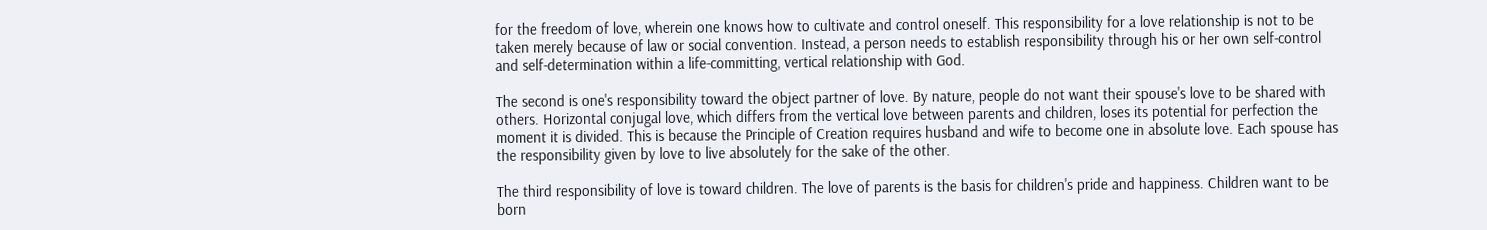for the freedom of love, wherein one knows how to cultivate and control oneself. This responsibility for a love relationship is not to be taken merely because of law or social convention. Instead, a person needs to establish responsibility through his or her own self-control and self-determination within a life-committing, vertical relationship with God.

The second is one's responsibility toward the object partner of love. By nature, people do not want their spouse's love to be shared with others. Horizontal conjugal love, which differs from the vertical love between parents and children, loses its potential for perfection the moment it is divided. This is because the Principle of Creation requires husband and wife to become one in absolute love. Each spouse has the responsibility given by love to live absolutely for the sake of the other.

The third responsibility of love is toward children. The love of parents is the basis for children's pride and happiness. Children want to be born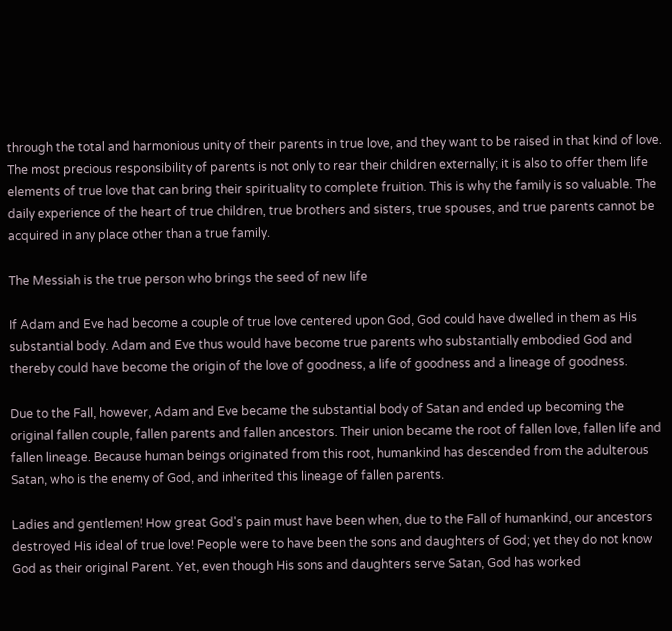through the total and harmonious unity of their parents in true love, and they want to be raised in that kind of love. The most precious responsibility of parents is not only to rear their children externally; it is also to offer them life elements of true love that can bring their spirituality to complete fruition. This is why the family is so valuable. The daily experience of the heart of true children, true brothers and sisters, true spouses, and true parents cannot be acquired in any place other than a true family.

The Messiah is the true person who brings the seed of new life

If Adam and Eve had become a couple of true love centered upon God, God could have dwelled in them as His substantial body. Adam and Eve thus would have become true parents who substantially embodied God and thereby could have become the origin of the love of goodness, a life of goodness and a lineage of goodness.

Due to the Fall, however, Adam and Eve became the substantial body of Satan and ended up becoming the original fallen couple, fallen parents and fallen ancestors. Their union became the root of fallen love, fallen life and fallen lineage. Because human beings originated from this root, humankind has descended from the adulterous Satan, who is the enemy of God, and inherited this lineage of fallen parents.

Ladies and gentlemen! How great God's pain must have been when, due to the Fall of humankind, our ancestors destroyed His ideal of true love! People were to have been the sons and daughters of God; yet they do not know God as their original Parent. Yet, even though His sons and daughters serve Satan, God has worked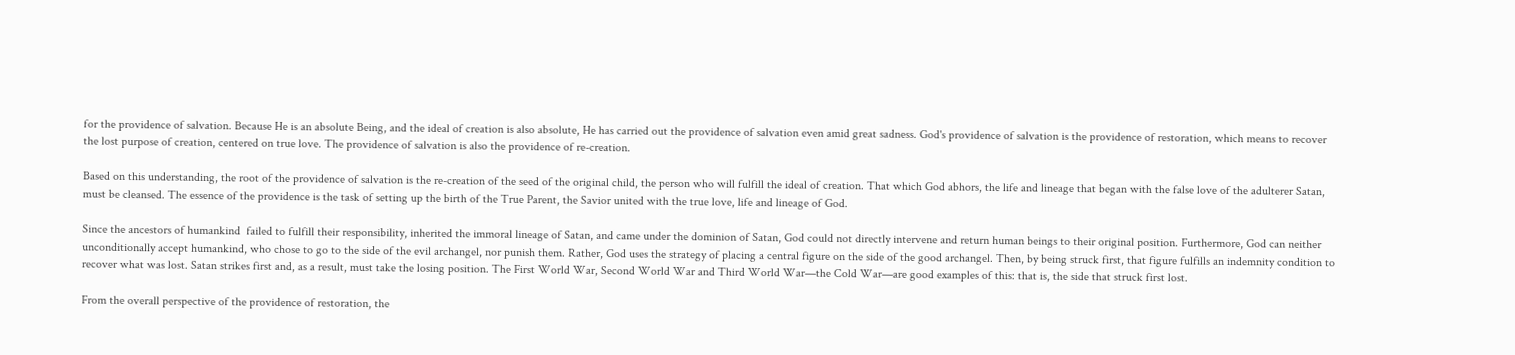for the providence of salvation. Because He is an absolute Being, and the ideal of creation is also absolute, He has carried out the providence of salvation even amid great sadness. God's providence of salvation is the providence of restoration, which means to recover the lost purpose of creation, centered on true love. The providence of salvation is also the providence of re-creation.

Based on this understanding, the root of the providence of salvation is the re-creation of the seed of the original child, the person who will fulfill the ideal of creation. That which God abhors, the life and lineage that began with the false love of the adulterer Satan, must be cleansed. The essence of the providence is the task of setting up the birth of the True Parent, the Savior united with the true love, life and lineage of God.

Since the ancestors of humankind  failed to fulfill their responsibility, inherited the immoral lineage of Satan, and came under the dominion of Satan, God could not directly intervene and return human beings to their original position. Furthermore, God can neither unconditionally accept humankind, who chose to go to the side of the evil archangel, nor punish them. Rather, God uses the strategy of placing a central figure on the side of the good archangel. Then, by being struck first, that figure fulfills an indemnity condition to recover what was lost. Satan strikes first and, as a result, must take the losing position. The First World War, Second World War and Third World War—the Cold War—are good examples of this: that is, the side that struck first lost.

From the overall perspective of the providence of restoration, the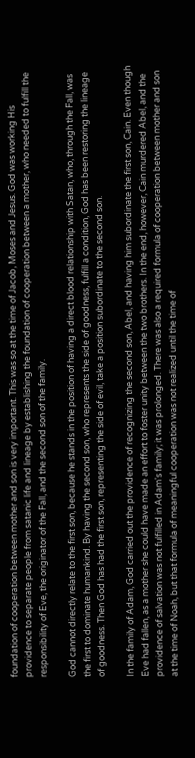foundation of cooperation between mother and son is very important. This was so at the time of Jacob, Moses and Jesus. God was working His providence to separate people from satanic life and lineage by establishing the foundation of cooperation between a mother, who needed to fulfill the responsibility of Eve, the originator of the Fall, and the second son of the family.

God cannot directly relate to the first son, because he stands in the position of having a direct blood relationship with Satan, who, through the Fall, was the first to dominate humankind. By having the second son, who represents the side of goodness, fulfill a condition, God has been restoring the lineage of goodness. Then God has had the first son, representing the side of evil, take a position subordinate to the second son.

In the family of Adam, God carried out the providence of recognizing the second son, Abel, and having him subordinate the first son, Cain. Even though Eve had fallen, as a mother she could have made an effort to foster unity between the two brothers. In the end, however, Cain murdered Abel, and the providence of salvation was not fulfilled in Adam's family; it was prolonged. There was also a required formula of cooperation between mother and son at the time of Noah, but that formula of meaningful cooperation was not realized until the time of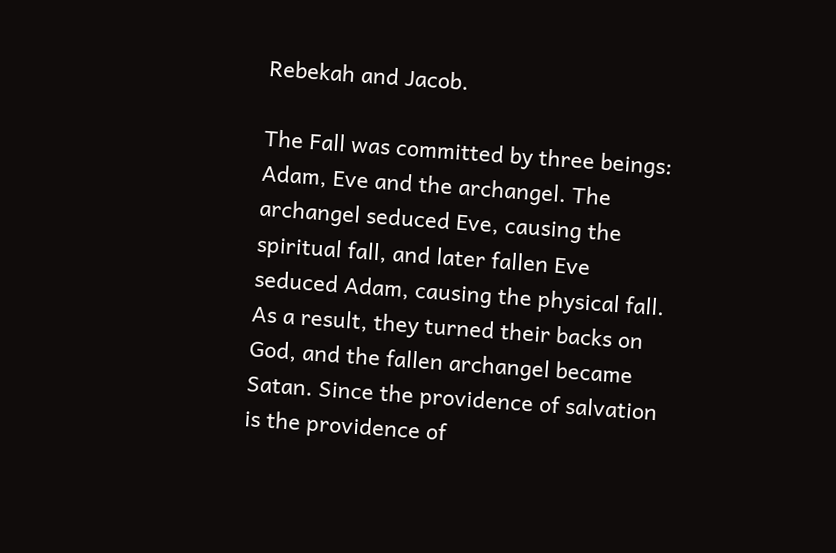Rebekah and Jacob.

The Fall was committed by three beings: Adam, Eve and the archangel. The archangel seduced Eve, causing the spiritual fall, and later fallen Eve seduced Adam, causing the physical fall. As a result, they turned their backs on God, and the fallen archangel became Satan. Since the providence of salvation is the providence of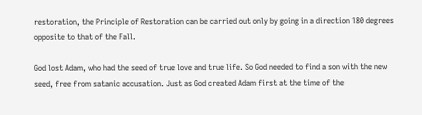restoration, the Principle of Restoration can be carried out only by going in a direction 180 degrees opposite to that of the Fall.

God lost Adam, who had the seed of true love and true life. So God needed to find a son with the new seed, free from satanic accusation. Just as God created Adam first at the time of the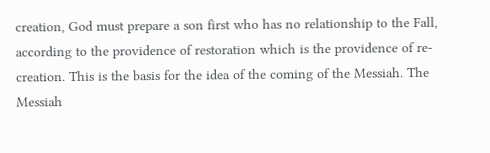creation, God must prepare a son first who has no relationship to the Fall, according to the providence of restoration which is the providence of re-creation. This is the basis for the idea of the coming of the Messiah. The Messiah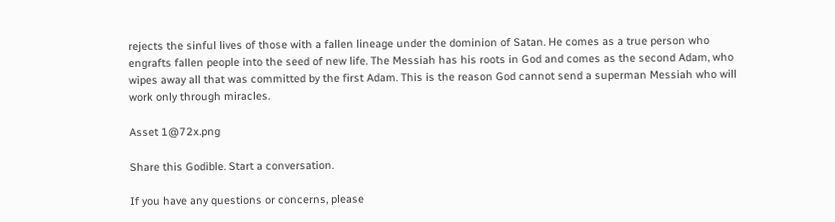rejects the sinful lives of those with a fallen lineage under the dominion of Satan. He comes as a true person who engrafts fallen people into the seed of new life. The Messiah has his roots in God and comes as the second Adam, who wipes away all that was committed by the first Adam. This is the reason God cannot send a superman Messiah who will work only through miracles.

Asset 1@72x.png

Share this Godible. Start a conversation.

If you have any questions or concerns, please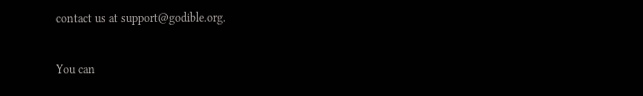contact us at support@godible.org.

You can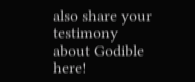also share your testimony about Godible here!